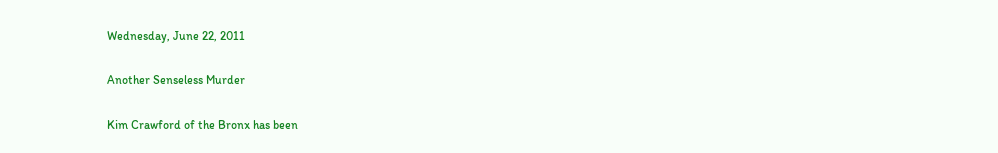Wednesday, June 22, 2011

Another Senseless Murder

Kim Crawford of the Bronx has been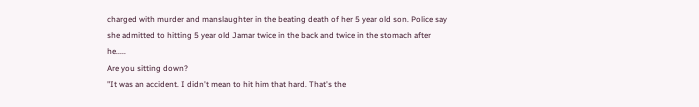charged with murder and manslaughter in the beating death of her 5 year old son. Police say she admitted to hitting 5 year old Jamar twice in the back and twice in the stomach after he.....
Are you sitting down?
"It was an accident. I didn't mean to hit him that hard. That's the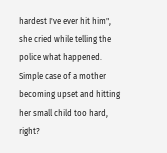hardest I've ever hit him", she cried while telling the police what happened.
Simple case of a mother becoming upset and hitting her small child too hard, right?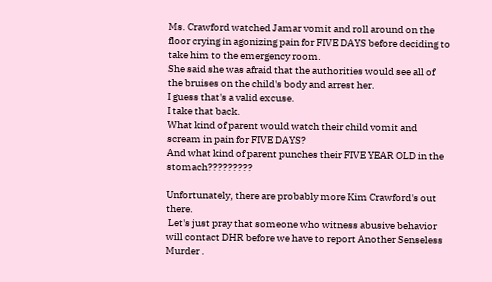Ms. Crawford watched Jamar vomit and roll around on the floor crying in agonizing pain for FIVE DAYS before deciding to take him to the emergency room.
She said she was afraid that the authorities would see all of the bruises on the child's body and arrest her.
I guess that's a valid excuse.
I take that back.
What kind of parent would watch their child vomit and scream in pain for FIVE DAYS?
And what kind of parent punches their FIVE YEAR OLD in the stomach?????????

Unfortunately, there are probably more Kim Crawford's out there.
 Let's just pray that someone who witness abusive behavior will contact DHR before we have to report Another Senseless Murder .